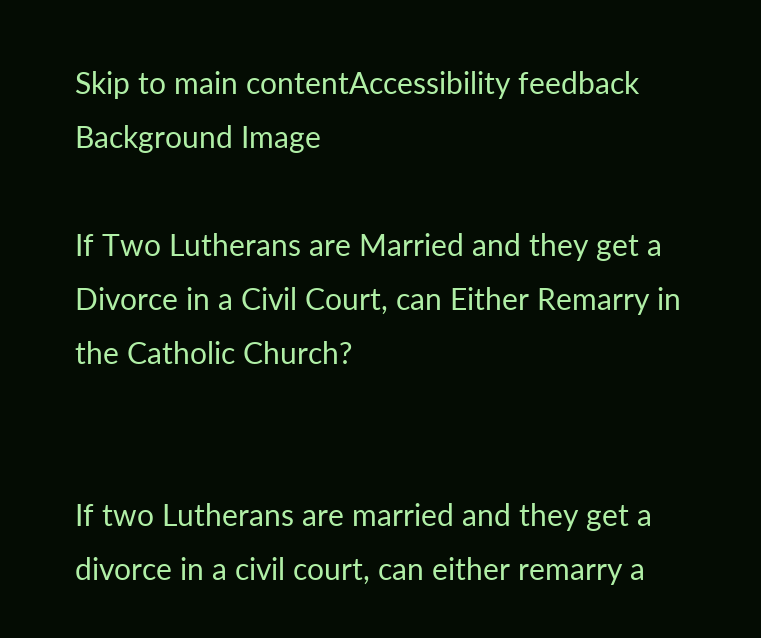Skip to main contentAccessibility feedback
Background Image

If Two Lutherans are Married and they get a Divorce in a Civil Court, can Either Remarry in the Catholic Church?


If two Lutherans are married and they get a divorce in a civil court, can either remarry a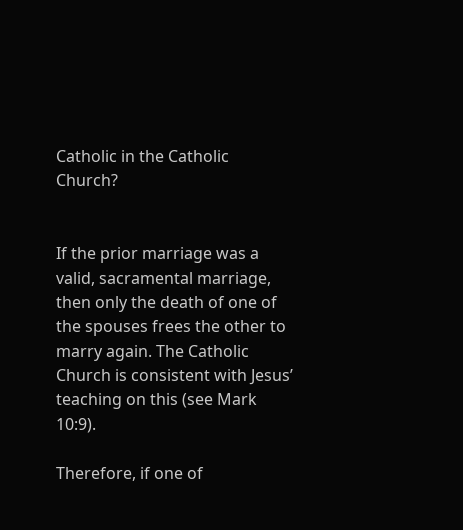Catholic in the Catholic Church?


If the prior marriage was a valid, sacramental marriage, then only the death of one of the spouses frees the other to marry again. The Catholic Church is consistent with Jesus’ teaching on this (see Mark 10:9).

Therefore, if one of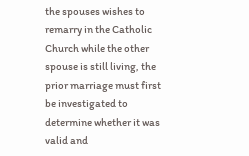the spouses wishes to remarry in the Catholic Church while the other spouse is still living, the prior marriage must first be investigated to determine whether it was valid and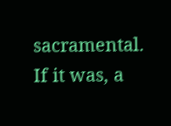sacramental. If it was, a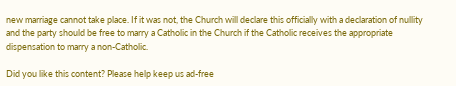new marriage cannot take place. If it was not, the Church will declare this officially with a declaration of nullity and the party should be free to marry a Catholic in the Church if the Catholic receives the appropriate dispensation to marry a non-Catholic.

Did you like this content? Please help keep us ad-free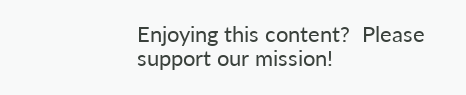Enjoying this content?  Please support our mission!